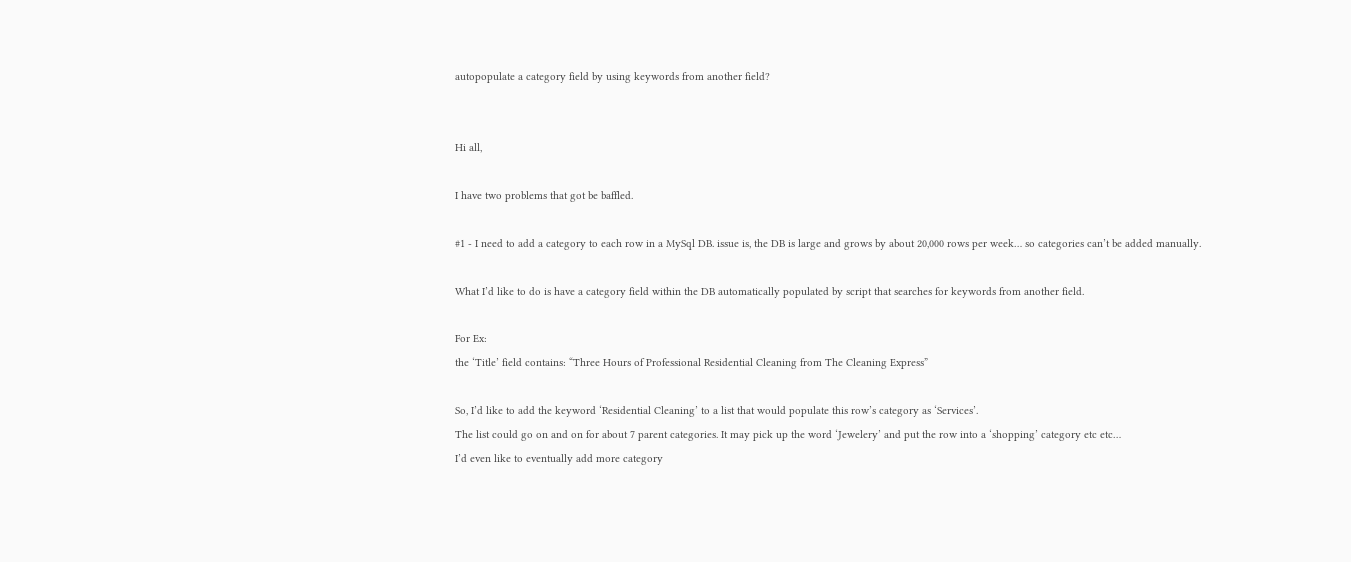autopopulate a category field by using keywords from another field?


Hi all,

I have two problems that got be baffled.

#1 - I need to add a category to each row in a MySql DB. issue is, the DB is large and grows by about 20,000 rows per week… so categories can’t be added manually.

What I’d like to do is have a category field within the DB automatically populated by script that searches for keywords from another field.

For Ex:
the ‘Title’ field contains: “Three Hours of Professional Residential Cleaning from The Cleaning Express”

So, I’d like to add the keyword ‘Residential Cleaning’ to a list that would populate this row’s category as ‘Services’.
The list could go on and on for about 7 parent categories. It may pick up the word ‘Jewelery’ and put the row into a ‘shopping’ category etc etc…
I’d even like to eventually add more category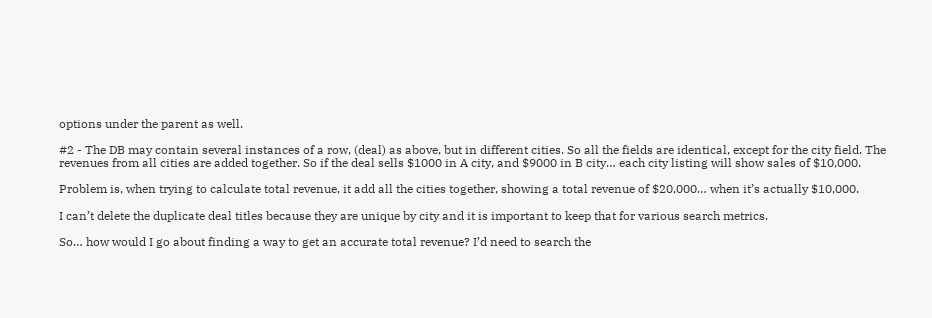options under the parent as well.

#2 - The DB may contain several instances of a row, (deal) as above, but in different cities. So all the fields are identical, except for the city field. The revenues from all cities are added together. So if the deal sells $1000 in A city, and $9000 in B city… each city listing will show sales of $10,000.

Problem is, when trying to calculate total revenue, it add all the cities together, showing a total revenue of $20,000… when it’s actually $10,000.

I can’t delete the duplicate deal titles because they are unique by city and it is important to keep that for various search metrics.

So… how would I go about finding a way to get an accurate total revenue? I’d need to search the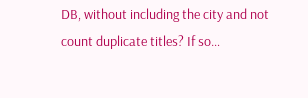DB, without including the city and not count duplicate titles? If so…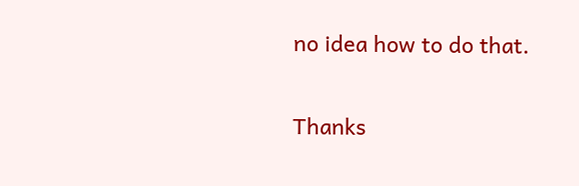no idea how to do that.

Thanks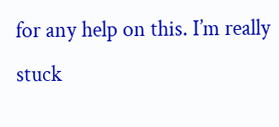for any help on this. I’m really stuck